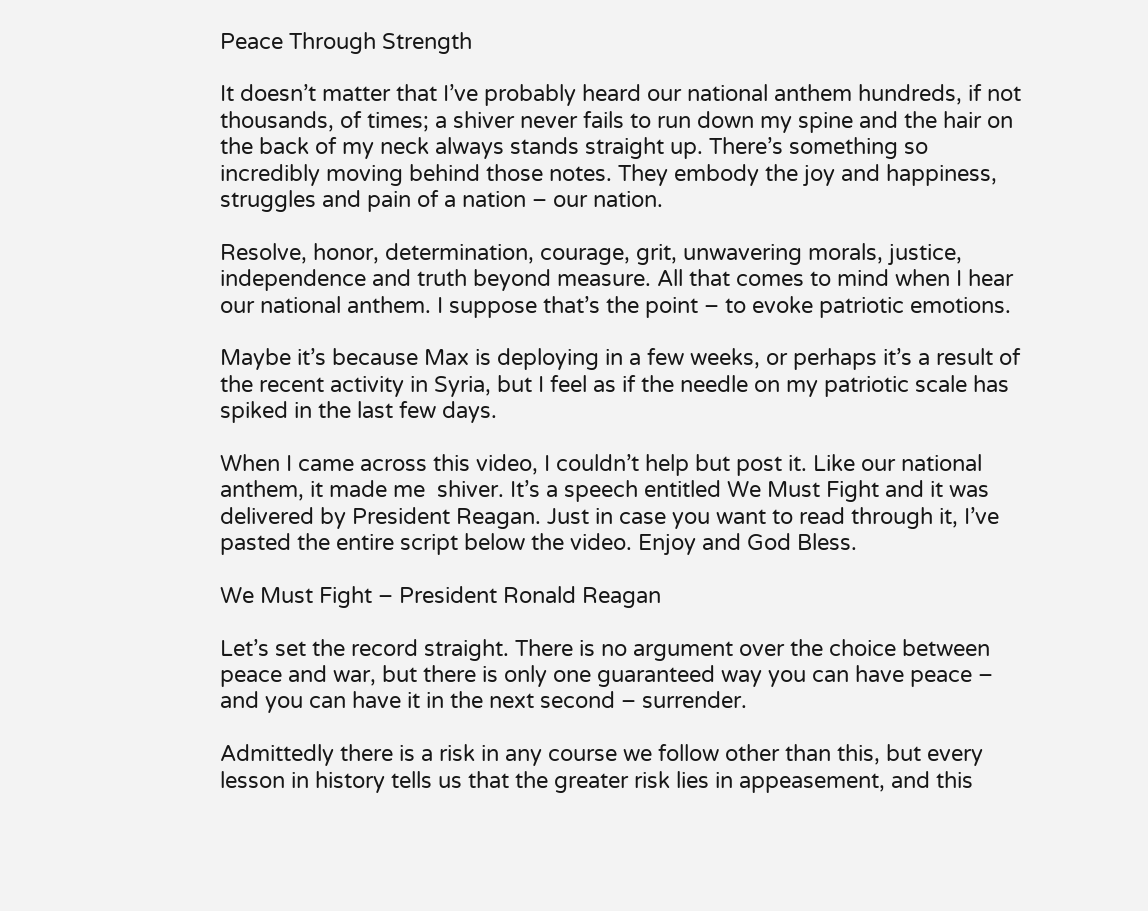Peace Through Strength

It doesn’t matter that I’ve probably heard our national anthem hundreds, if not thousands, of times; a shiver never fails to run down my spine and the hair on the back of my neck always stands straight up. There’s something so incredibly moving behind those notes. They embody the joy and happiness, struggles and pain of a nation – our nation.

Resolve, honor, determination, courage, grit, unwavering morals, justice, independence and truth beyond measure. All that comes to mind when I hear our national anthem. I suppose that’s the point – to evoke patriotic emotions.

Maybe it’s because Max is deploying in a few weeks, or perhaps it’s a result of the recent activity in Syria, but I feel as if the needle on my patriotic scale has spiked in the last few days.

When I came across this video, I couldn’t help but post it. Like our national anthem, it made me  shiver. It’s a speech entitled We Must Fight and it was delivered by President Reagan. Just in case you want to read through it, I’ve pasted the entire script below the video. Enjoy and God Bless.

We Must Fight – President Ronald Reagan

Let’s set the record straight. There is no argument over the choice between peace and war, but there is only one guaranteed way you can have peace – and you can have it in the next second – surrender.

Admittedly there is a risk in any course we follow other than this, but every lesson in history tells us that the greater risk lies in appeasement, and this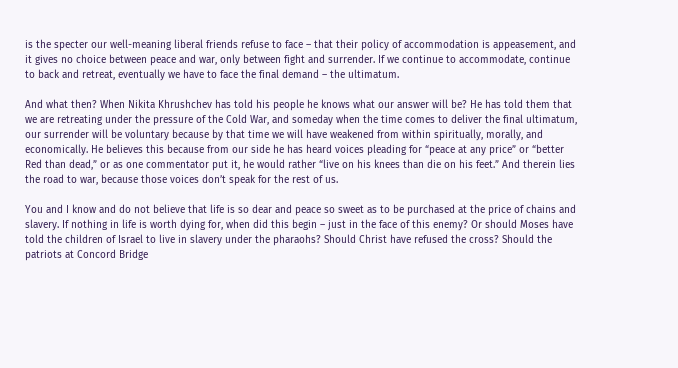is the specter our well-meaning liberal friends refuse to face – that their policy of accommodation is appeasement, and it gives no choice between peace and war, only between fight and surrender. If we continue to accommodate, continue to back and retreat, eventually we have to face the final demand – the ultimatum.

And what then? When Nikita Khrushchev has told his people he knows what our answer will be? He has told them that we are retreating under the pressure of the Cold War, and someday when the time comes to deliver the final ultimatum, our surrender will be voluntary because by that time we will have weakened from within spiritually, morally, and economically. He believes this because from our side he has heard voices pleading for “peace at any price” or “better Red than dead,” or as one commentator put it, he would rather “live on his knees than die on his feet.” And therein lies the road to war, because those voices don’t speak for the rest of us.

You and I know and do not believe that life is so dear and peace so sweet as to be purchased at the price of chains and slavery. If nothing in life is worth dying for, when did this begin – just in the face of this enemy? Or should Moses have told the children of Israel to live in slavery under the pharaohs? Should Christ have refused the cross? Should the patriots at Concord Bridge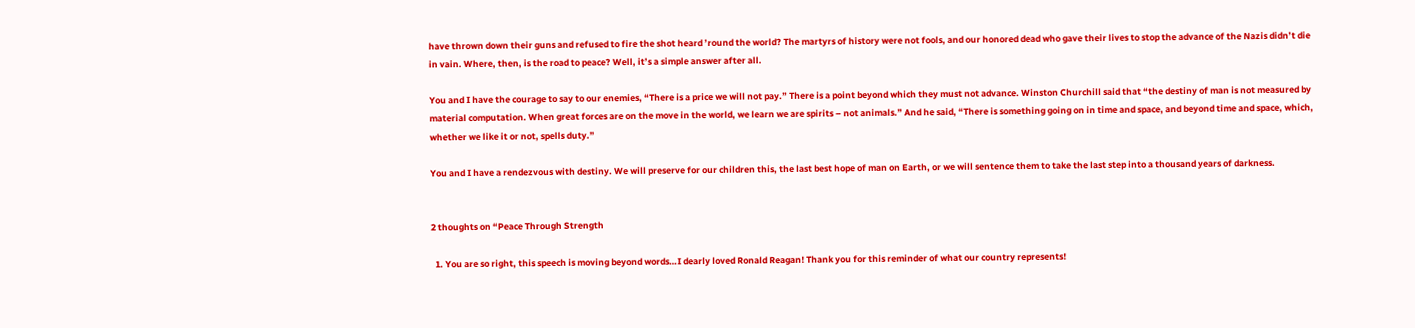have thrown down their guns and refused to fire the shot heard ’round the world? The martyrs of history were not fools, and our honored dead who gave their lives to stop the advance of the Nazis didn’t die in vain. Where, then, is the road to peace? Well, it’s a simple answer after all.

You and I have the courage to say to our enemies, “There is a price we will not pay.” There is a point beyond which they must not advance. Winston Churchill said that “the destiny of man is not measured by material computation. When great forces are on the move in the world, we learn we are spirits – not animals.” And he said, “There is something going on in time and space, and beyond time and space, which, whether we like it or not, spells duty.”

You and I have a rendezvous with destiny. We will preserve for our children this, the last best hope of man on Earth, or we will sentence them to take the last step into a thousand years of darkness.


2 thoughts on “Peace Through Strength

  1. You are so right, this speech is moving beyond words…I dearly loved Ronald Reagan! Thank you for this reminder of what our country represents!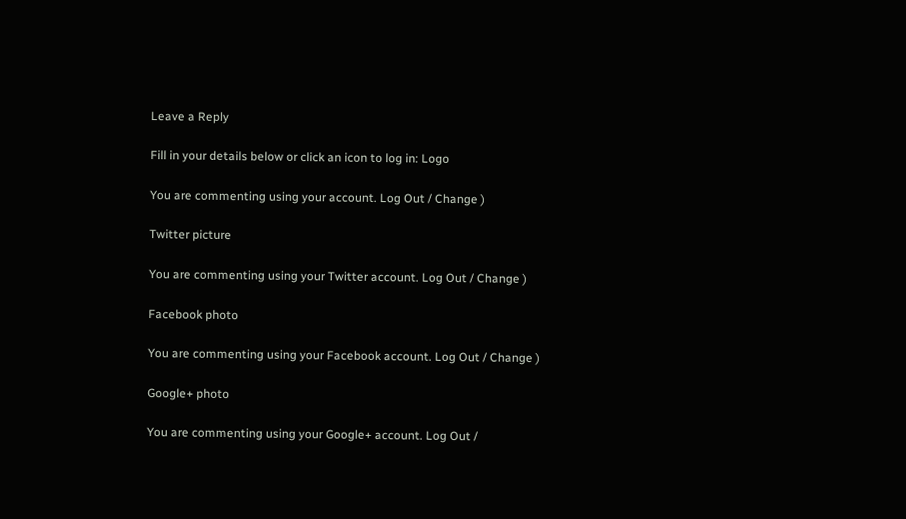Leave a Reply

Fill in your details below or click an icon to log in: Logo

You are commenting using your account. Log Out / Change )

Twitter picture

You are commenting using your Twitter account. Log Out / Change )

Facebook photo

You are commenting using your Facebook account. Log Out / Change )

Google+ photo

You are commenting using your Google+ account. Log Out /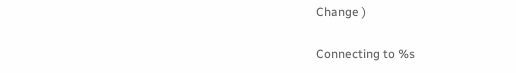Change )

Connecting to %s